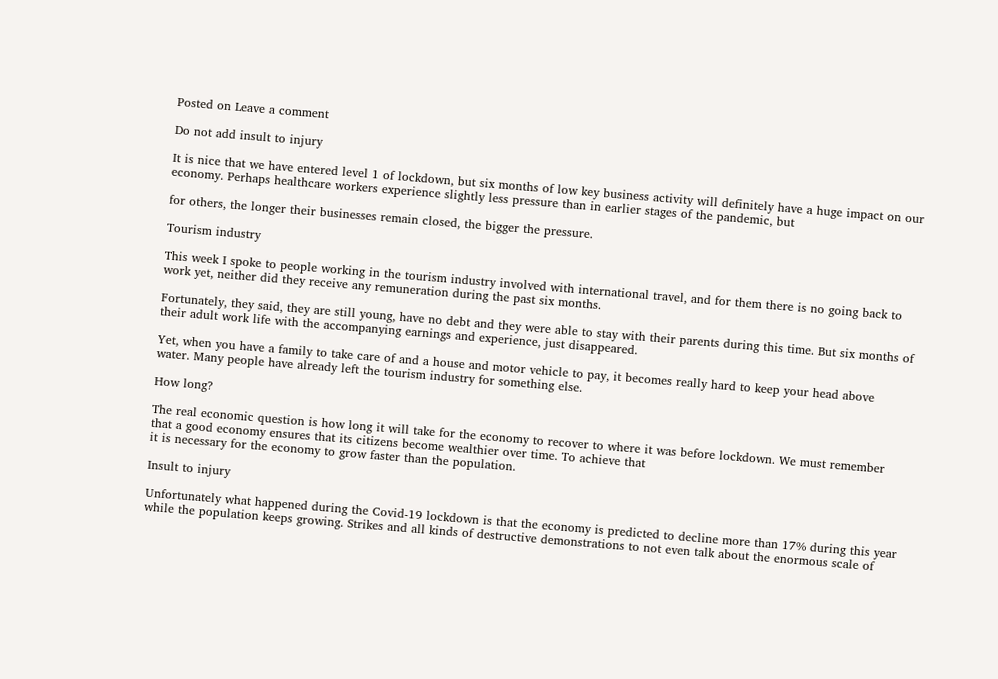Posted on Leave a comment

Do not add insult to injury

It is nice that we have entered level 1 of lockdown, but six months of low key business activity will definitely have a huge impact on our economy. Perhaps healthcare workers experience slightly less pressure than in earlier stages of the pandemic, but

for others, the longer their businesses remain closed, the bigger the pressure.

Tourism industry

This week I spoke to people working in the tourism industry involved with international travel, and for them there is no going back to work yet, neither did they receive any remuneration during the past six months.

Fortunately, they said, they are still young, have no debt and they were able to stay with their parents during this time. But six months of their adult work life with the accompanying earnings and experience, just disappeared.

Yet, when you have a family to take care of and a house and motor vehicle to pay, it becomes really hard to keep your head above water. Many people have already left the tourism industry for something else.

How long?

The real economic question is how long it will take for the economy to recover to where it was before lockdown. We must remember that a good economy ensures that its citizens become wealthier over time. To achieve that
it is necessary for the economy to grow faster than the population.

Insult to injury

Unfortunately what happened during the Covid-19 lockdown is that the economy is predicted to decline more than 17% during this year while the population keeps growing. Strikes and all kinds of destructive demonstrations to not even talk about the enormous scale of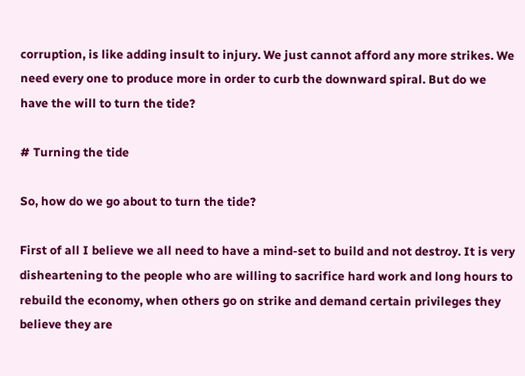corruption, is like adding insult to injury. We just cannot afford any more strikes. We need every one to produce more in order to curb the downward spiral. But do we have the will to turn the tide?

# Turning the tide

So, how do we go about to turn the tide?

First of all I believe we all need to have a mind-set to build and not destroy. It is very disheartening to the people who are willing to sacrifice hard work and long hours to rebuild the economy, when others go on strike and demand certain privileges they believe they are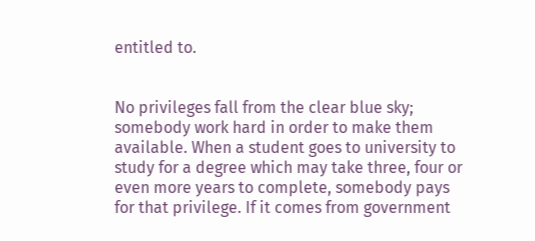entitled to.


No privileges fall from the clear blue sky; somebody work hard in order to make them available. When a student goes to university to study for a degree which may take three, four or even more years to complete, somebody pays for that privilege. If it comes from government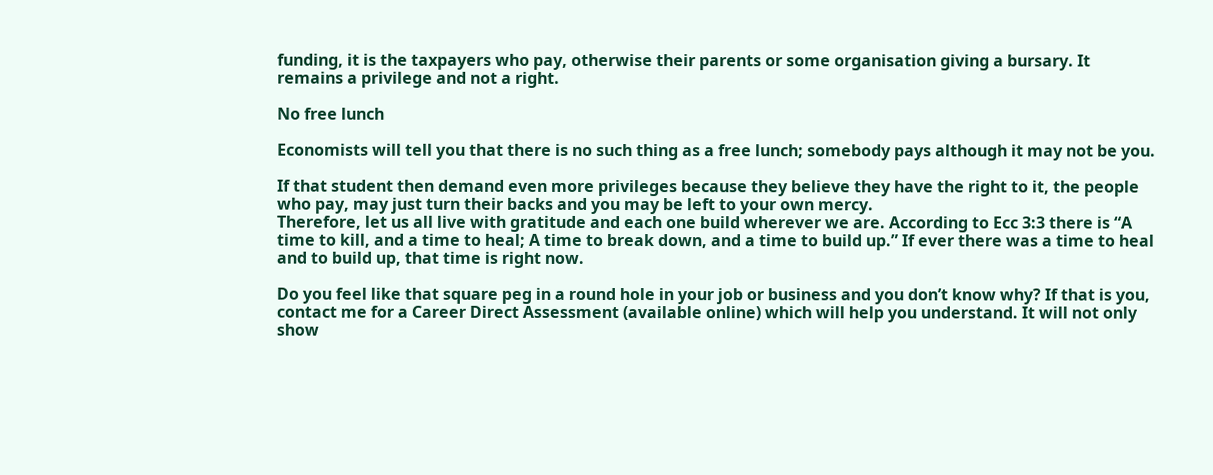funding, it is the taxpayers who pay, otherwise their parents or some organisation giving a bursary. It remains a privilege and not a right.

No free lunch

Economists will tell you that there is no such thing as a free lunch; somebody pays although it may not be you.

If that student then demand even more privileges because they believe they have the right to it, the people who pay, may just turn their backs and you may be left to your own mercy.
Therefore, let us all live with gratitude and each one build wherever we are. According to Ecc 3:3 there is “A time to kill, and a time to heal; A time to break down, and a time to build up.” If ever there was a time to heal and to build up, that time is right now.

Do you feel like that square peg in a round hole in your job or business and you don’t know why? If that is you, contact me for a Career Direct Assessment (available online) which will help you understand. It will not only show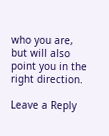who you are, but will also point you in the right direction.

Leave a Reply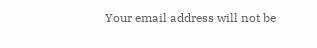Your email address will not be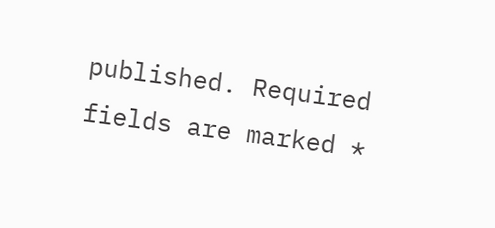published. Required fields are marked *